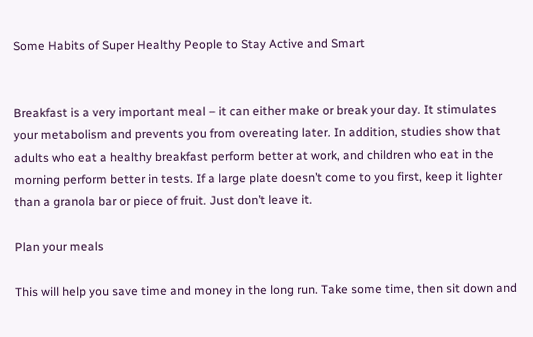Some Habits of Super Healthy People to Stay Active and Smart


Breakfast is a very important meal – it can either make or break your day. It stimulates your metabolism and prevents you from overeating later. In addition, studies show that adults who eat a healthy breakfast perform better at work, and children who eat in the morning perform better in tests. If a large plate doesn’t come to you first, keep it lighter than a granola bar or piece of fruit. Just don’t leave it.

Plan your meals

This will help you save time and money in the long run. Take some time, then sit down and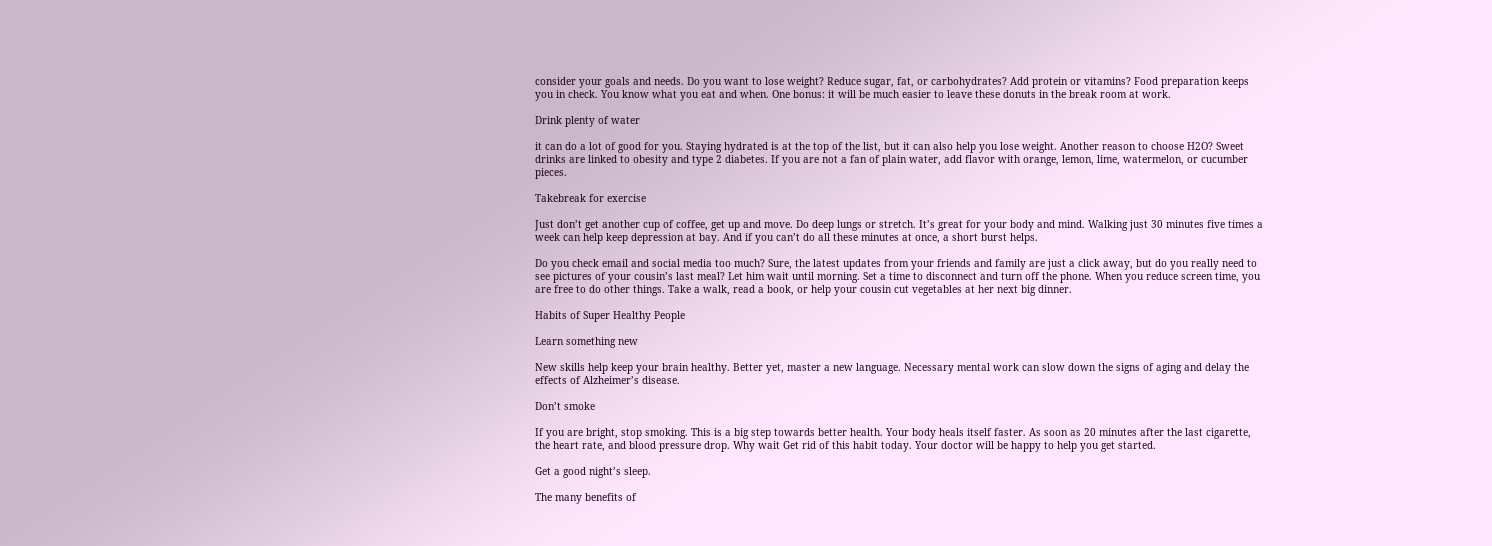consider your goals and needs. Do you want to lose weight? Reduce sugar, fat, or carbohydrates? Add protein or vitamins? Food preparation keeps you in check. You know what you eat and when. One bonus: it will be much easier to leave these donuts in the break room at work.

Drink plenty of water

it can do a lot of good for you. Staying hydrated is at the top of the list, but it can also help you lose weight. Another reason to choose H2O? Sweet drinks are linked to obesity and type 2 diabetes. If you are not a fan of plain water, add flavor with orange, lemon, lime, watermelon, or cucumber pieces.

Takebreak for exercise

Just don’t get another cup of coffee, get up and move. Do deep lungs or stretch. It’s great for your body and mind. Walking just 30 minutes five times a week can help keep depression at bay. And if you can’t do all these minutes at once, a short burst helps.

Do you check email and social media too much? Sure, the latest updates from your friends and family are just a click away, but do you really need to see pictures of your cousin’s last meal? Let him wait until morning. Set a time to disconnect and turn off the phone. When you reduce screen time, you are free to do other things. Take a walk, read a book, or help your cousin cut vegetables at her next big dinner.

Habits of Super Healthy People

Learn something new

New skills help keep your brain healthy. Better yet, master a new language. Necessary mental work can slow down the signs of aging and delay the effects of Alzheimer’s disease.

Don’t smoke

If you are bright, stop smoking. This is a big step towards better health. Your body heals itself faster. As soon as 20 minutes after the last cigarette, the heart rate, and blood pressure drop. Why wait Get rid of this habit today. Your doctor will be happy to help you get started.

Get a good night’s sleep.

The many benefits of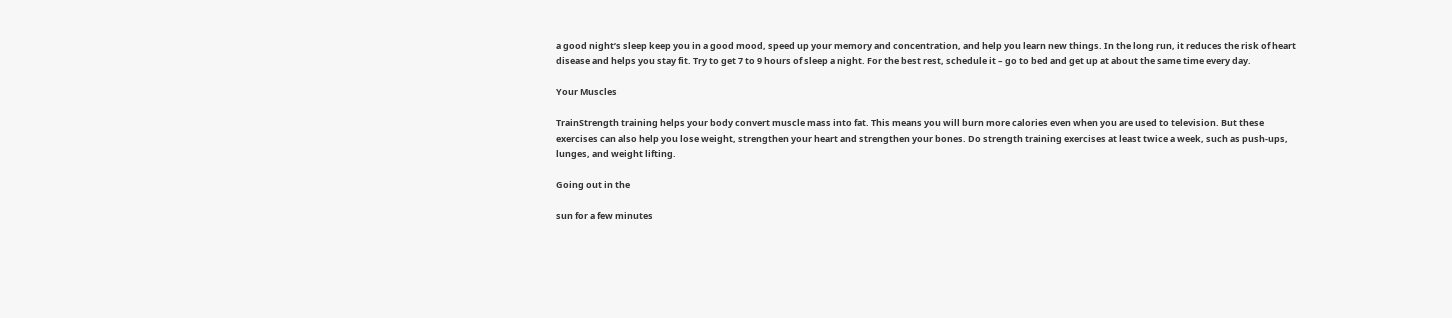a good night’s sleep keep you in a good mood, speed up your memory and concentration, and help you learn new things. In the long run, it reduces the risk of heart disease and helps you stay fit. Try to get 7 to 9 hours of sleep a night. For the best rest, schedule it – go to bed and get up at about the same time every day.

Your Muscles

TrainStrength training helps your body convert muscle mass into fat. This means you will burn more calories even when you are used to television. But these exercises can also help you lose weight, strengthen your heart and strengthen your bones. Do strength training exercises at least twice a week, such as push-ups, lunges, and weight lifting.

Going out in the

sun for a few minutes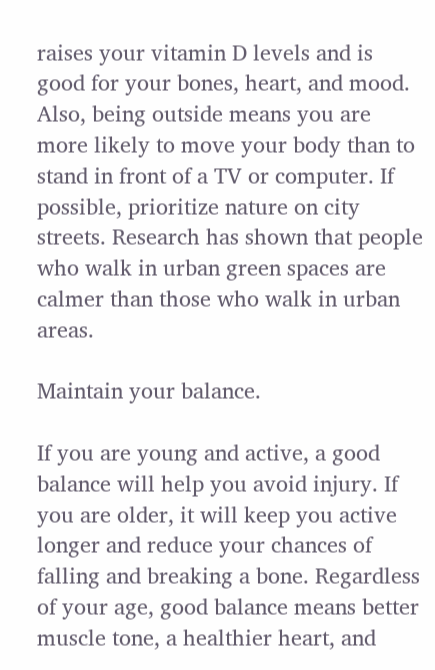raises your vitamin D levels and is good for your bones, heart, and mood. Also, being outside means you are more likely to move your body than to stand in front of a TV or computer. If possible, prioritize nature on city streets. Research has shown that people who walk in urban green spaces are calmer than those who walk in urban areas.

Maintain your balance.

If you are young and active, a good balance will help you avoid injury. If you are older, it will keep you active longer and reduce your chances of falling and breaking a bone. Regardless of your age, good balance means better muscle tone, a healthier heart, and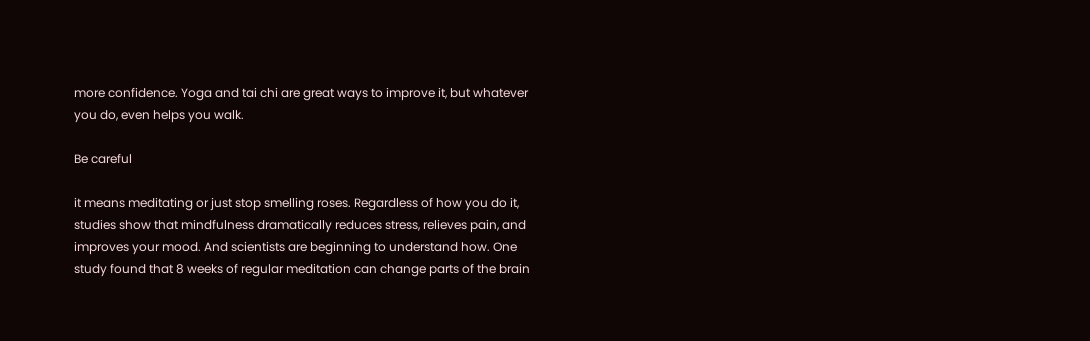more confidence. Yoga and tai chi are great ways to improve it, but whatever you do, even helps you walk.

Be careful

it means meditating or just stop smelling roses. Regardless of how you do it, studies show that mindfulness dramatically reduces stress, relieves pain, and improves your mood. And scientists are beginning to understand how. One study found that 8 weeks of regular meditation can change parts of the brain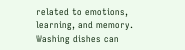related to emotions, learning, and memory. Washing dishes can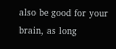also be good for your brain, as long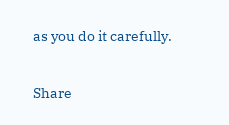as you do it carefully.

Share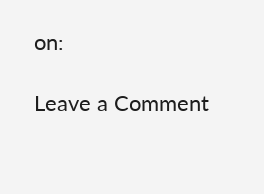on:

Leave a Comment